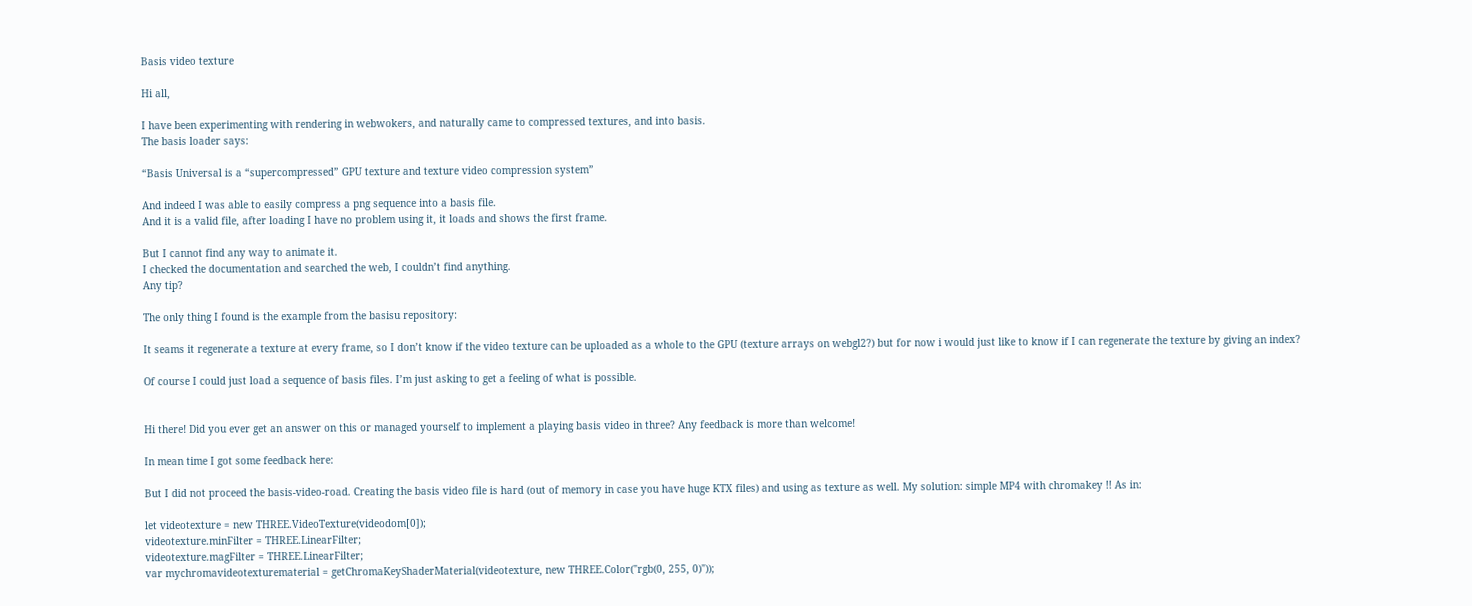Basis video texture

Hi all,

I have been experimenting with rendering in webwokers, and naturally came to compressed textures, and into basis.
The basis loader says:

“Basis Universal is a “supercompressed” GPU texture and texture video compression system”

And indeed I was able to easily compress a png sequence into a basis file.
And it is a valid file, after loading I have no problem using it, it loads and shows the first frame.

But I cannot find any way to animate it.
I checked the documentation and searched the web, I couldn’t find anything.
Any tip?

The only thing I found is the example from the basisu repository:

It seams it regenerate a texture at every frame, so I don’t know if the video texture can be uploaded as a whole to the GPU (texture arrays on webgl2?) but for now i would just like to know if I can regenerate the texture by giving an index?

Of course I could just load a sequence of basis files. I’m just asking to get a feeling of what is possible.


Hi there! Did you ever get an answer on this or managed yourself to implement a playing basis video in three? Any feedback is more than welcome!

In mean time I got some feedback here:

But I did not proceed the basis-video-road. Creating the basis video file is hard (out of memory in case you have huge KTX files) and using as texture as well. My solution: simple MP4 with chromakey !! As in:

let videotexture = new THREE.VideoTexture(videodom[0]);
videotexture.minFilter = THREE.LinearFilter;
videotexture.magFilter = THREE.LinearFilter;
var mychromavideotexturematerial = getChromaKeyShaderMaterial(videotexture, new THREE.Color("rgb(0, 255, 0)"));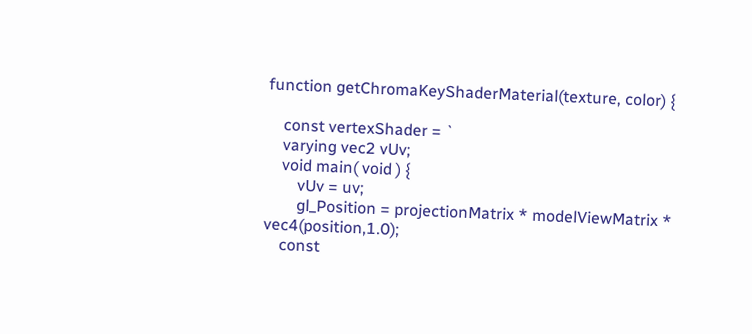function getChromaKeyShaderMaterial(texture, color) {

    const vertexShader = `
    varying vec2 vUv;
    void main( void ) {
        vUv = uv;
        gl_Position = projectionMatrix * modelViewMatrix * vec4(position,1.0);
    const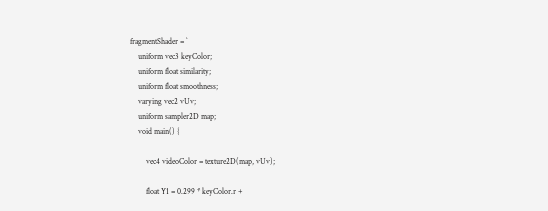fragmentShader = `
    uniform vec3 keyColor;
    uniform float similarity;
    uniform float smoothness;
    varying vec2 vUv;
    uniform sampler2D map;
    void main() {

        vec4 videoColor = texture2D(map, vUv);

        float Y1 = 0.299 * keyColor.r +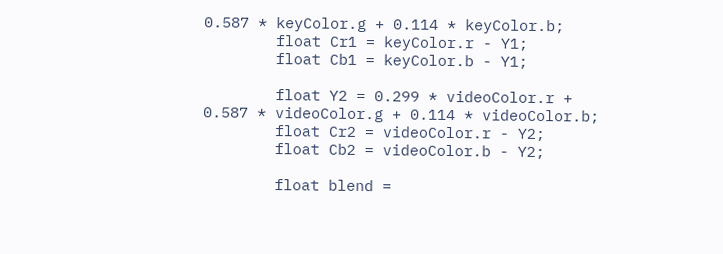0.587 * keyColor.g + 0.114 * keyColor.b;
        float Cr1 = keyColor.r - Y1;
        float Cb1 = keyColor.b - Y1;

        float Y2 = 0.299 * videoColor.r + 0.587 * videoColor.g + 0.114 * videoColor.b;
        float Cr2 = videoColor.r - Y2;
        float Cb2 = videoColor.b - Y2;

        float blend =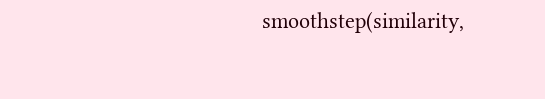smoothstep(similarity,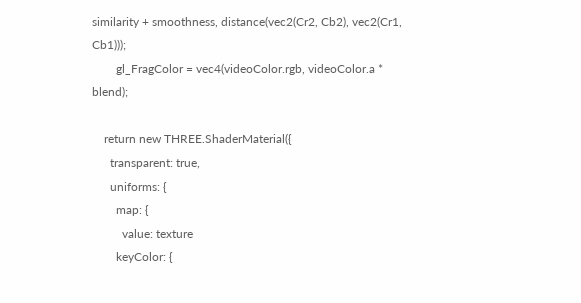similarity + smoothness, distance(vec2(Cr2, Cb2), vec2(Cr1, Cb1)));
        gl_FragColor = vec4(videoColor.rgb, videoColor.a * blend);

    return new THREE.ShaderMaterial({
      transparent: true,
      uniforms: {
        map: {
          value: texture
        keyColor: {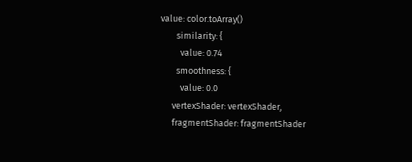value: color.toArray()
        similarity: {
          value: 0.74
        smoothness: {
          value: 0.0
      vertexShader: vertexShader,
      fragmentShader: fragmentShader